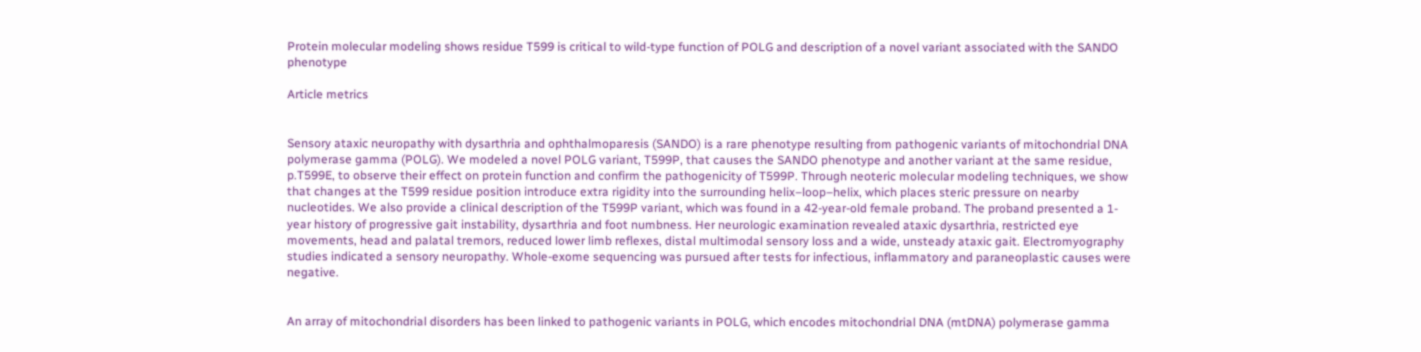Protein molecular modeling shows residue T599 is critical to wild-type function of POLG and description of a novel variant associated with the SANDO phenotype

Article metrics


Sensory ataxic neuropathy with dysarthria and ophthalmoparesis (SANDO) is a rare phenotype resulting from pathogenic variants of mitochondrial DNA polymerase gamma (POLG). We modeled a novel POLG variant, T599P, that causes the SANDO phenotype and another variant at the same residue, p.T599E, to observe their effect on protein function and confirm the pathogenicity of T599P. Through neoteric molecular modeling techniques, we show that changes at the T599 residue position introduce extra rigidity into the surrounding helix–loop–helix, which places steric pressure on nearby nucleotides. We also provide a clinical description of the T599P variant, which was found in a 42-year-old female proband. The proband presented a 1-year history of progressive gait instability, dysarthria and foot numbness. Her neurologic examination revealed ataxic dysarthria, restricted eye movements, head and palatal tremors, reduced lower limb reflexes, distal multimodal sensory loss and a wide, unsteady ataxic gait. Electromyography studies indicated a sensory neuropathy. Whole-exome sequencing was pursued after tests for infectious, inflammatory and paraneoplastic causes were negative.


An array of mitochondrial disorders has been linked to pathogenic variants in POLG, which encodes mitochondrial DNA (mtDNA) polymerase gamma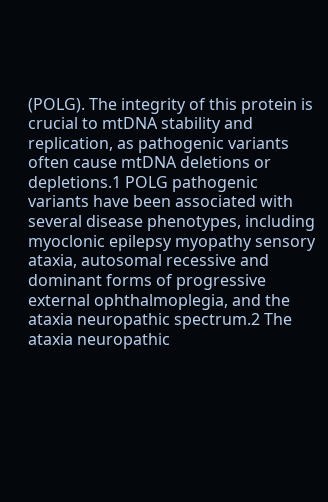(POLG). The integrity of this protein is crucial to mtDNA stability and replication, as pathogenic variants often cause mtDNA deletions or depletions.1 POLG pathogenic variants have been associated with several disease phenotypes, including myoclonic epilepsy myopathy sensory ataxia, autosomal recessive and dominant forms of progressive external ophthalmoplegia, and the ataxia neuropathic spectrum.2 The ataxia neuropathic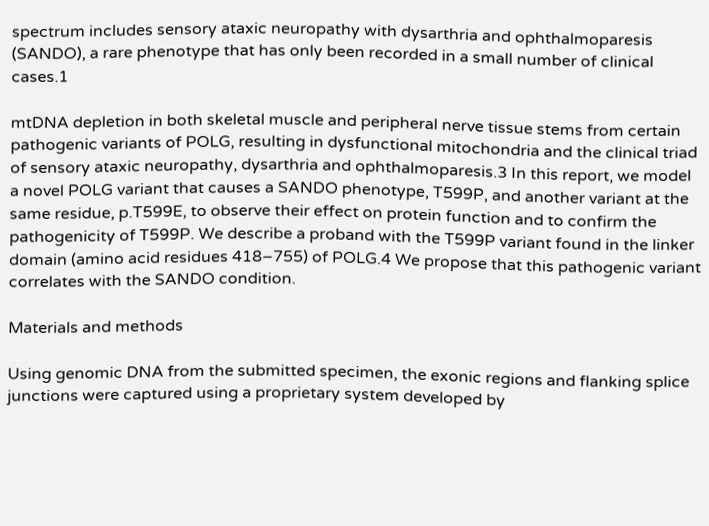spectrum includes sensory ataxic neuropathy with dysarthria and ophthalmoparesis (SANDO), a rare phenotype that has only been recorded in a small number of clinical cases.1

mtDNA depletion in both skeletal muscle and peripheral nerve tissue stems from certain pathogenic variants of POLG, resulting in dysfunctional mitochondria and the clinical triad of sensory ataxic neuropathy, dysarthria and ophthalmoparesis.3 In this report, we model a novel POLG variant that causes a SANDO phenotype, T599P, and another variant at the same residue, p.T599E, to observe their effect on protein function and to confirm the pathogenicity of T599P. We describe a proband with the T599P variant found in the linker domain (amino acid residues 418–755) of POLG.4 We propose that this pathogenic variant correlates with the SANDO condition.

Materials and methods

Using genomic DNA from the submitted specimen, the exonic regions and flanking splice junctions were captured using a proprietary system developed by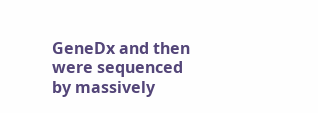GeneDx and then were sequenced by massively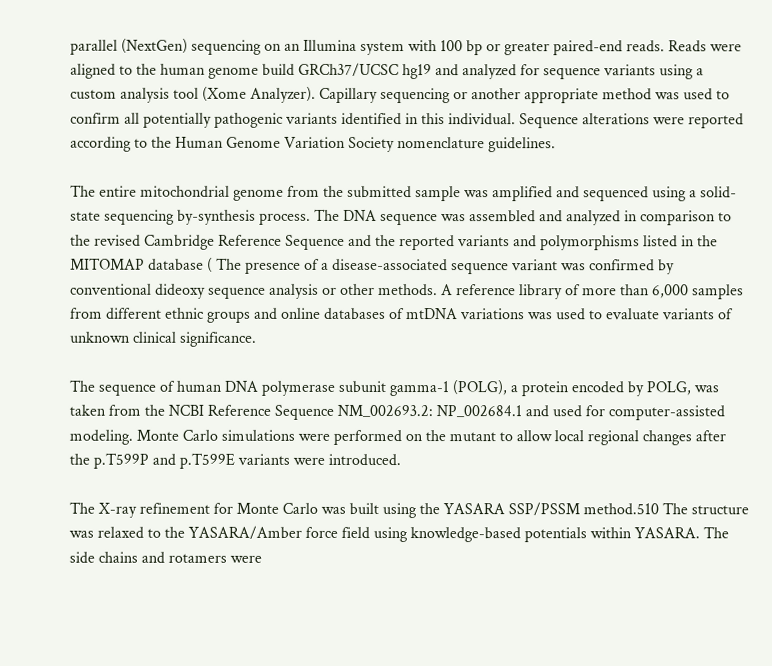parallel (NextGen) sequencing on an Illumina system with 100 bp or greater paired-end reads. Reads were aligned to the human genome build GRCh37/UCSC hg19 and analyzed for sequence variants using a custom analysis tool (Xome Analyzer). Capillary sequencing or another appropriate method was used to confirm all potentially pathogenic variants identified in this individual. Sequence alterations were reported according to the Human Genome Variation Society nomenclature guidelines.

The entire mitochondrial genome from the submitted sample was amplified and sequenced using a solid-state sequencing by-synthesis process. The DNA sequence was assembled and analyzed in comparison to the revised Cambridge Reference Sequence and the reported variants and polymorphisms listed in the MITOMAP database ( The presence of a disease-associated sequence variant was confirmed by conventional dideoxy sequence analysis or other methods. A reference library of more than 6,000 samples from different ethnic groups and online databases of mtDNA variations was used to evaluate variants of unknown clinical significance.

The sequence of human DNA polymerase subunit gamma-1 (POLG), a protein encoded by POLG, was taken from the NCBI Reference Sequence NM_002693.2: NP_002684.1 and used for computer-assisted modeling. Monte Carlo simulations were performed on the mutant to allow local regional changes after the p.T599P and p.T599E variants were introduced.

The X-ray refinement for Monte Carlo was built using the YASARA SSP/PSSM method.510 The structure was relaxed to the YASARA/Amber force field using knowledge-based potentials within YASARA. The side chains and rotamers were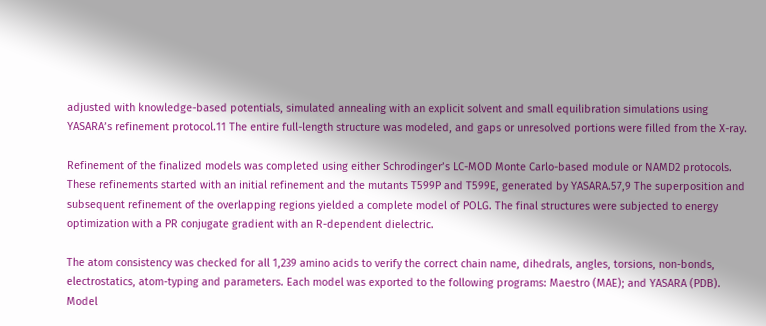adjusted with knowledge-based potentials, simulated annealing with an explicit solvent and small equilibration simulations using YASARA’s refinement protocol.11 The entire full-length structure was modeled, and gaps or unresolved portions were filled from the X-ray.

Refinement of the finalized models was completed using either Schrodinger’s LC-MOD Monte Carlo-based module or NAMD2 protocols. These refinements started with an initial refinement and the mutants T599P and T599E, generated by YASARA.57,9 The superposition and subsequent refinement of the overlapping regions yielded a complete model of POLG. The final structures were subjected to energy optimization with a PR conjugate gradient with an R-dependent dielectric.

The atom consistency was checked for all 1,239 amino acids to verify the correct chain name, dihedrals, angles, torsions, non-bonds, electrostatics, atom-typing and parameters. Each model was exported to the following programs: Maestro (MAE); and YASARA (PDB). Model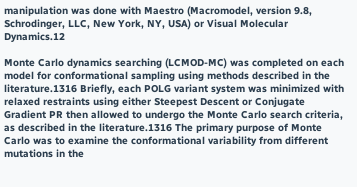manipulation was done with Maestro (Macromodel, version 9.8, Schrodinger, LLC, New York, NY, USA) or Visual Molecular Dynamics.12

Monte Carlo dynamics searching (LCMOD-MC) was completed on each model for conformational sampling using methods described in the literature.1316 Briefly, each POLG variant system was minimized with relaxed restraints using either Steepest Descent or Conjugate Gradient PR then allowed to undergo the Monte Carlo search criteria, as described in the literature.1316 The primary purpose of Monte Carlo was to examine the conformational variability from different mutations in the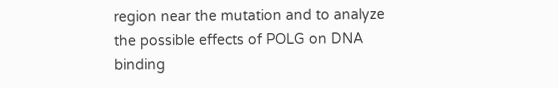region near the mutation and to analyze the possible effects of POLG on DNA binding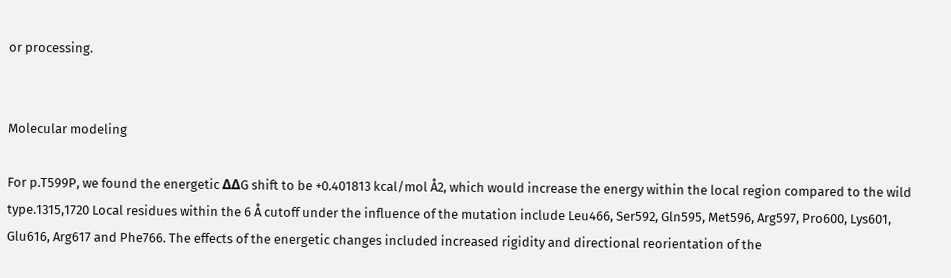or processing.


Molecular modeling

For p.T599P, we found the energetic ΔΔG shift to be +0.401813 kcal/mol Å2, which would increase the energy within the local region compared to the wild type.1315,1720 Local residues within the 6 Å cutoff under the influence of the mutation include Leu466, Ser592, Gln595, Met596, Arg597, Pro600, Lys601, Glu616, Arg617 and Phe766. The effects of the energetic changes included increased rigidity and directional reorientation of the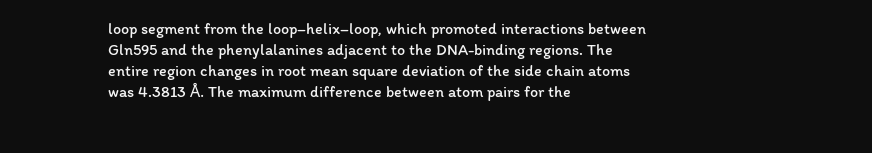loop segment from the loop–helix–loop, which promoted interactions between Gln595 and the phenylalanines adjacent to the DNA-binding regions. The entire region changes in root mean square deviation of the side chain atoms was 4.3813 Å. The maximum difference between atom pairs for the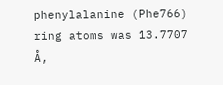phenylalanine (Phe766) ring atoms was 13.7707 Å,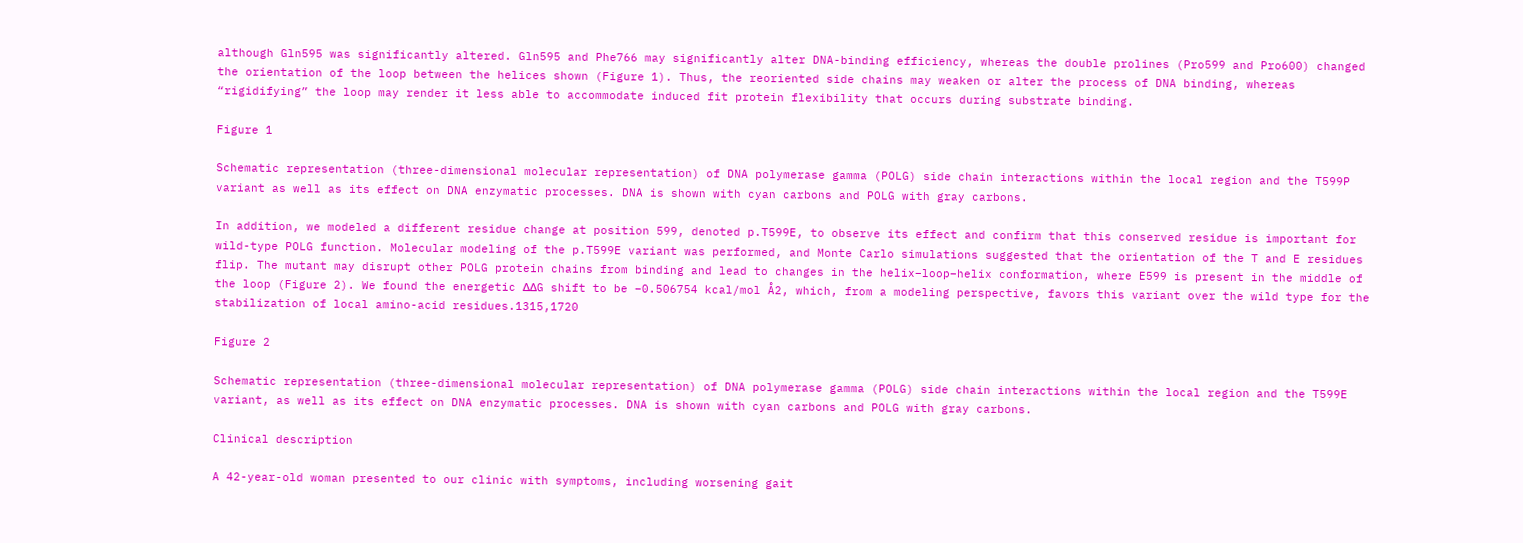although Gln595 was significantly altered. Gln595 and Phe766 may significantly alter DNA-binding efficiency, whereas the double prolines (Pro599 and Pro600) changed the orientation of the loop between the helices shown (Figure 1). Thus, the reoriented side chains may weaken or alter the process of DNA binding, whereas “rigidifying” the loop may render it less able to accommodate induced fit protein flexibility that occurs during substrate binding.

Figure 1

Schematic representation (three-dimensional molecular representation) of DNA polymerase gamma (POLG) side chain interactions within the local region and the T599P variant as well as its effect on DNA enzymatic processes. DNA is shown with cyan carbons and POLG with gray carbons.

In addition, we modeled a different residue change at position 599, denoted p.T599E, to observe its effect and confirm that this conserved residue is important for wild-type POLG function. Molecular modeling of the p.T599E variant was performed, and Monte Carlo simulations suggested that the orientation of the T and E residues flip. The mutant may disrupt other POLG protein chains from binding and lead to changes in the helix–loop–helix conformation, where E599 is present in the middle of the loop (Figure 2). We found the energetic ΔΔG shift to be −0.506754 kcal/mol Å2, which, from a modeling perspective, favors this variant over the wild type for the stabilization of local amino-acid residues.1315,1720

Figure 2

Schematic representation (three-dimensional molecular representation) of DNA polymerase gamma (POLG) side chain interactions within the local region and the T599E variant, as well as its effect on DNA enzymatic processes. DNA is shown with cyan carbons and POLG with gray carbons.

Clinical description

A 42-year-old woman presented to our clinic with symptoms, including worsening gait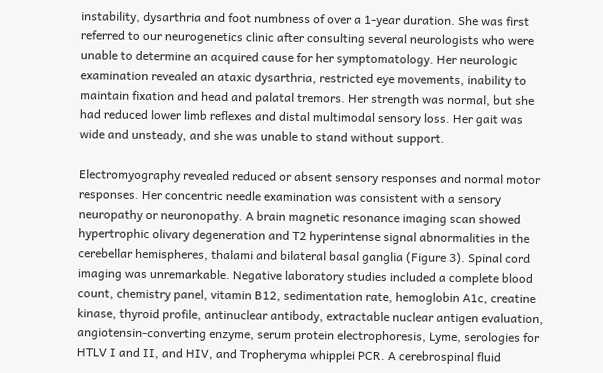instability, dysarthria and foot numbness of over a 1-year duration. She was first referred to our neurogenetics clinic after consulting several neurologists who were unable to determine an acquired cause for her symptomatology. Her neurologic examination revealed an ataxic dysarthria, restricted eye movements, inability to maintain fixation and head and palatal tremors. Her strength was normal, but she had reduced lower limb reflexes and distal multimodal sensory loss. Her gait was wide and unsteady, and she was unable to stand without support.

Electromyography revealed reduced or absent sensory responses and normal motor responses. Her concentric needle examination was consistent with a sensory neuropathy or neuronopathy. A brain magnetic resonance imaging scan showed hypertrophic olivary degeneration and T2 hyperintense signal abnormalities in the cerebellar hemispheres, thalami and bilateral basal ganglia (Figure 3). Spinal cord imaging was unremarkable. Negative laboratory studies included a complete blood count, chemistry panel, vitamin B12, sedimentation rate, hemoglobin A1c, creatine kinase, thyroid profile, antinuclear antibody, extractable nuclear antigen evaluation, angiotensin-converting enzyme, serum protein electrophoresis, Lyme, serologies for HTLV I and II, and HIV, and Tropheryma whipplei PCR. A cerebrospinal fluid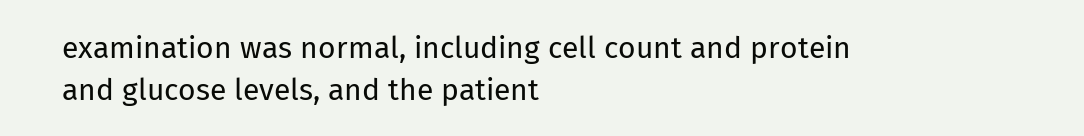examination was normal, including cell count and protein and glucose levels, and the patient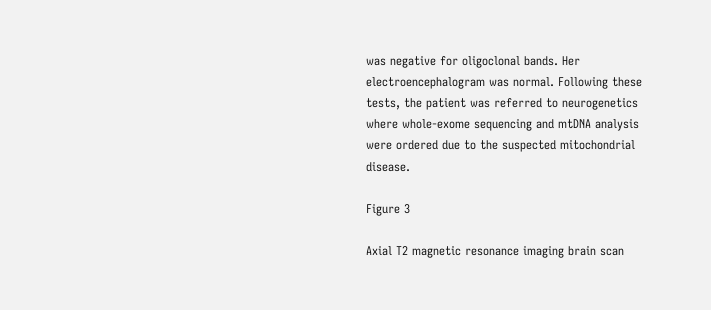was negative for oligoclonal bands. Her electroencephalogram was normal. Following these tests, the patient was referred to neurogenetics where whole-exome sequencing and mtDNA analysis were ordered due to the suspected mitochondrial disease.

Figure 3

Axial T2 magnetic resonance imaging brain scan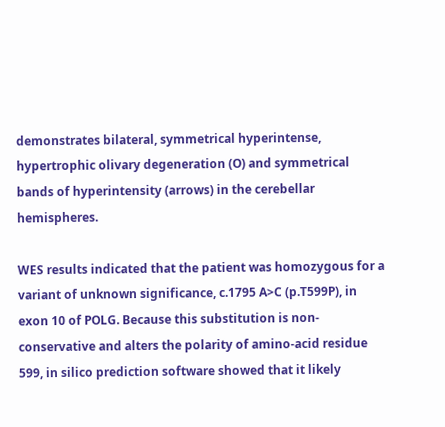demonstrates bilateral, symmetrical hyperintense, hypertrophic olivary degeneration (O) and symmetrical bands of hyperintensity (arrows) in the cerebellar hemispheres.

WES results indicated that the patient was homozygous for a variant of unknown significance, c.1795 A>C (p.T599P), in exon 10 of POLG. Because this substitution is non-conservative and alters the polarity of amino-acid residue 599, in silico prediction software showed that it likely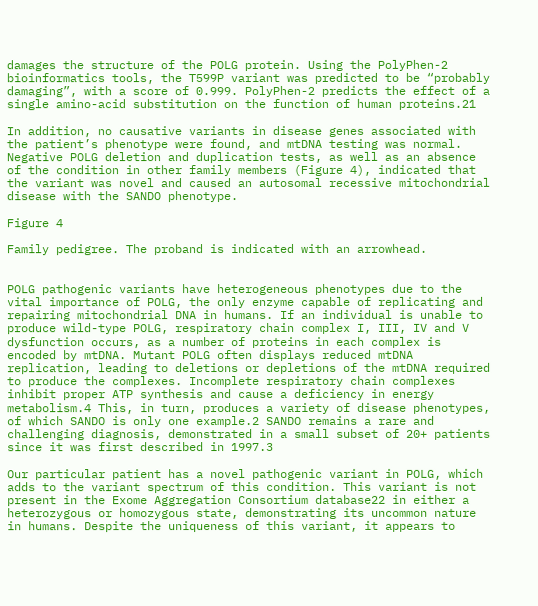damages the structure of the POLG protein. Using the PolyPhen-2 bioinformatics tools, the T599P variant was predicted to be “probably damaging”, with a score of 0.999. PolyPhen-2 predicts the effect of a single amino-acid substitution on the function of human proteins.21

In addition, no causative variants in disease genes associated with the patient’s phenotype were found, and mtDNA testing was normal. Negative POLG deletion and duplication tests, as well as an absence of the condition in other family members (Figure 4), indicated that the variant was novel and caused an autosomal recessive mitochondrial disease with the SANDO phenotype.

Figure 4

Family pedigree. The proband is indicated with an arrowhead.


POLG pathogenic variants have heterogeneous phenotypes due to the vital importance of POLG, the only enzyme capable of replicating and repairing mitochondrial DNA in humans. If an individual is unable to produce wild-type POLG, respiratory chain complex I, III, IV and V dysfunction occurs, as a number of proteins in each complex is encoded by mtDNA. Mutant POLG often displays reduced mtDNA replication, leading to deletions or depletions of the mtDNA required to produce the complexes. Incomplete respiratory chain complexes inhibit proper ATP synthesis and cause a deficiency in energy metabolism.4 This, in turn, produces a variety of disease phenotypes, of which SANDO is only one example.2 SANDO remains a rare and challenging diagnosis, demonstrated in a small subset of 20+ patients since it was first described in 1997.3

Our particular patient has a novel pathogenic variant in POLG, which adds to the variant spectrum of this condition. This variant is not present in the Exome Aggregation Consortium database22 in either a heterozygous or homozygous state, demonstrating its uncommon nature in humans. Despite the uniqueness of this variant, it appears to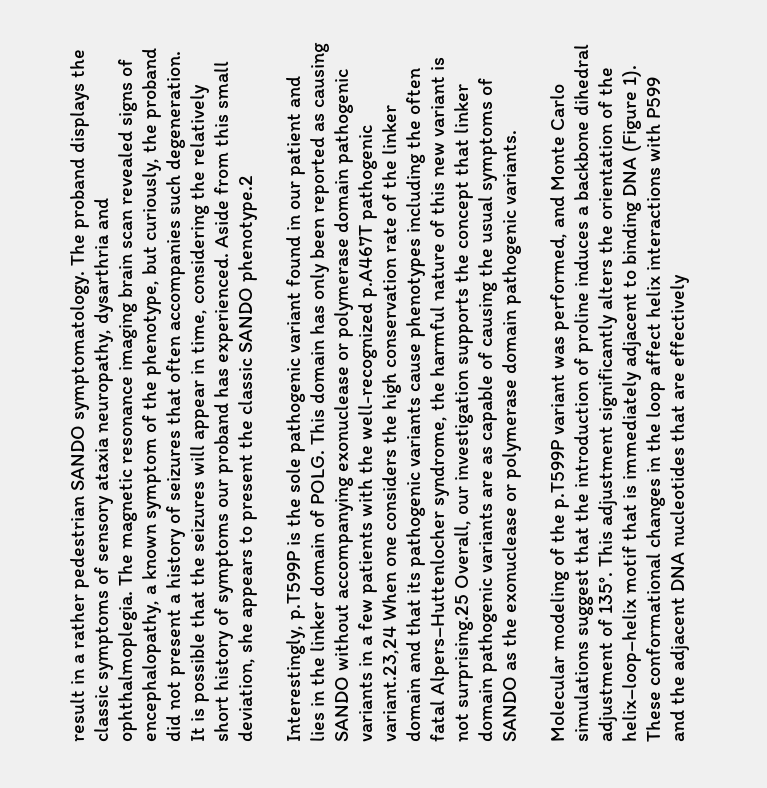result in a rather pedestrian SANDO symptomatology. The proband displays the classic symptoms of sensory ataxia neuropathy, dysarthria and ophthalmoplegia. The magnetic resonance imaging brain scan revealed signs of encephalopathy, a known symptom of the phenotype, but curiously, the proband did not present a history of seizures that often accompanies such degeneration. It is possible that the seizures will appear in time, considering the relatively short history of symptoms our proband has experienced. Aside from this small deviation, she appears to present the classic SANDO phenotype.2

Interestingly, p.T599P is the sole pathogenic variant found in our patient and lies in the linker domain of POLG. This domain has only been reported as causing SANDO without accompanying exonuclease or polymerase domain pathogenic variants in a few patients with the well-recognized p.A467T pathogenic variant.23,24 When one considers the high conservation rate of the linker domain and that its pathogenic variants cause phenotypes including the often fatal Alpers–Huttenlocher syndrome, the harmful nature of this new variant is not surprising.25 Overall, our investigation supports the concept that linker domain pathogenic variants are as capable of causing the usual symptoms of SANDO as the exonuclease or polymerase domain pathogenic variants.

Molecular modeling of the p.T599P variant was performed, and Monte Carlo simulations suggest that the introduction of proline induces a backbone dihedral adjustment of 135°. This adjustment significantly alters the orientation of the helix–loop–helix motif that is immediately adjacent to binding DNA (Figure 1). These conformational changes in the loop affect helix interactions with P599 and the adjacent DNA nucleotides that are effectively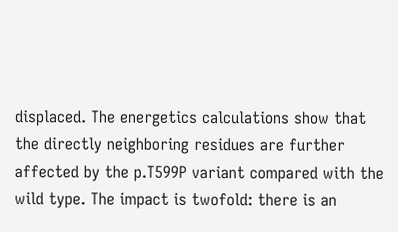displaced. The energetics calculations show that the directly neighboring residues are further affected by the p.T599P variant compared with the wild type. The impact is twofold: there is an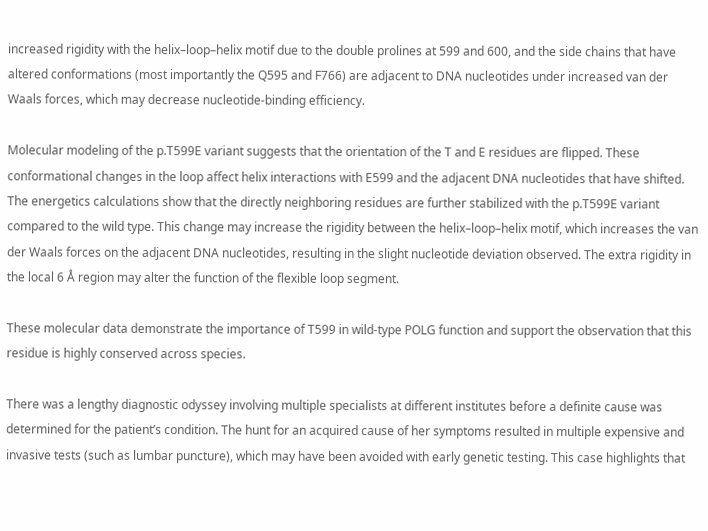increased rigidity with the helix–loop–helix motif due to the double prolines at 599 and 600, and the side chains that have altered conformations (most importantly the Q595 and F766) are adjacent to DNA nucleotides under increased van der Waals forces, which may decrease nucleotide-binding efficiency.

Molecular modeling of the p.T599E variant suggests that the orientation of the T and E residues are flipped. These conformational changes in the loop affect helix interactions with E599 and the adjacent DNA nucleotides that have shifted. The energetics calculations show that the directly neighboring residues are further stabilized with the p.T599E variant compared to the wild type. This change may increase the rigidity between the helix–loop–helix motif, which increases the van der Waals forces on the adjacent DNA nucleotides, resulting in the slight nucleotide deviation observed. The extra rigidity in the local 6 Å region may alter the function of the flexible loop segment.

These molecular data demonstrate the importance of T599 in wild-type POLG function and support the observation that this residue is highly conserved across species.

There was a lengthy diagnostic odyssey involving multiple specialists at different institutes before a definite cause was determined for the patient’s condition. The hunt for an acquired cause of her symptoms resulted in multiple expensive and invasive tests (such as lumbar puncture), which may have been avoided with early genetic testing. This case highlights that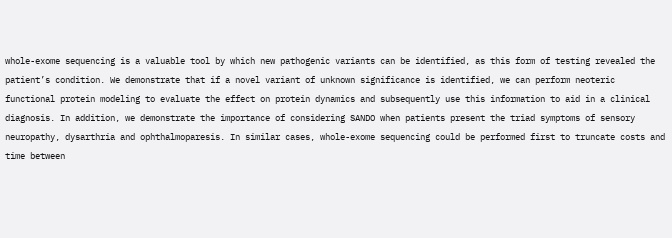whole-exome sequencing is a valuable tool by which new pathogenic variants can be identified, as this form of testing revealed the patient’s condition. We demonstrate that if a novel variant of unknown significance is identified, we can perform neoteric functional protein modeling to evaluate the effect on protein dynamics and subsequently use this information to aid in a clinical diagnosis. In addition, we demonstrate the importance of considering SANDO when patients present the triad symptoms of sensory neuropathy, dysarthria and ophthalmoparesis. In similar cases, whole-exome sequencing could be performed first to truncate costs and time between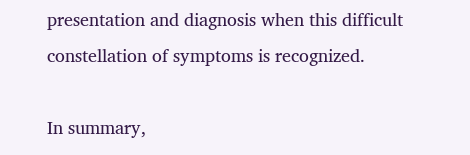presentation and diagnosis when this difficult constellation of symptoms is recognized.

In summary,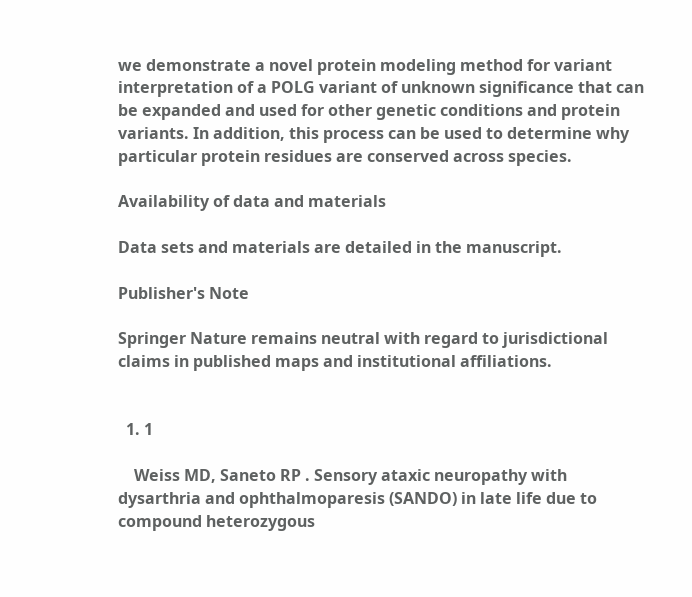we demonstrate a novel protein modeling method for variant interpretation of a POLG variant of unknown significance that can be expanded and used for other genetic conditions and protein variants. In addition, this process can be used to determine why particular protein residues are conserved across species.

Availability of data and materials

Data sets and materials are detailed in the manuscript.

Publisher's Note

Springer Nature remains neutral with regard to jurisdictional claims in published maps and institutional affiliations.


  1. 1

    Weiss MD, Saneto RP . Sensory ataxic neuropathy with dysarthria and ophthalmoparesis (SANDO) in late life due to compound heterozygous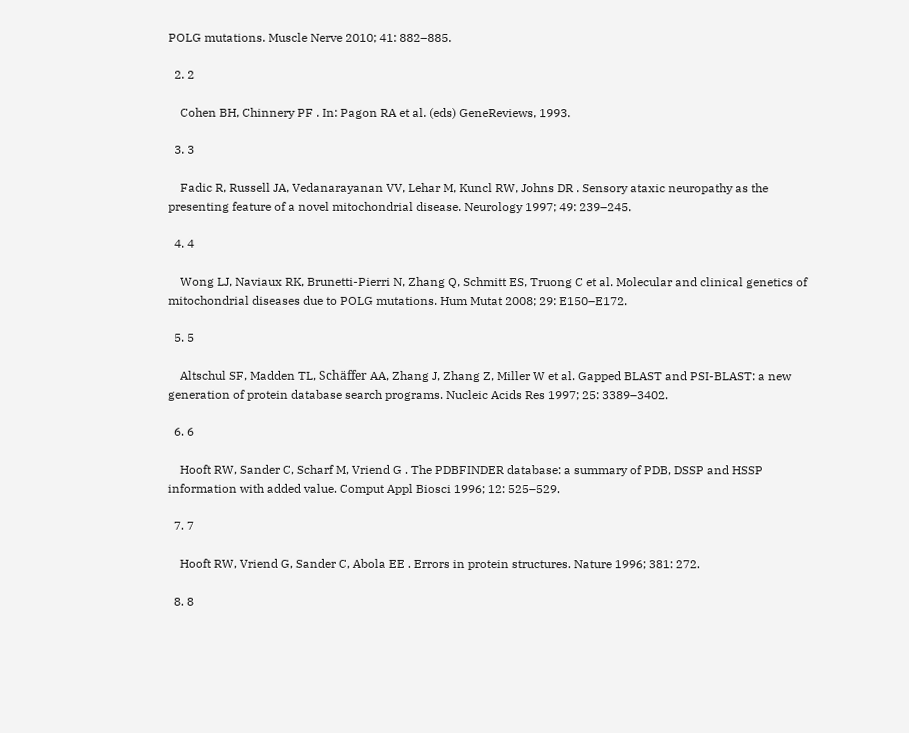POLG mutations. Muscle Nerve 2010; 41: 882–885.

  2. 2

    Cohen BH, Chinnery PF . In: Pagon RA et al. (eds) GeneReviews, 1993.

  3. 3

    Fadic R, Russell JA, Vedanarayanan VV, Lehar M, Kuncl RW, Johns DR . Sensory ataxic neuropathy as the presenting feature of a novel mitochondrial disease. Neurology 1997; 49: 239–245.

  4. 4

    Wong LJ, Naviaux RK, Brunetti-Pierri N, Zhang Q, Schmitt ES, Truong C et al. Molecular and clinical genetics of mitochondrial diseases due to POLG mutations. Hum Mutat 2008; 29: E150–E172.

  5. 5

    Altschul SF, Madden TL, Schäffer AA, Zhang J, Zhang Z, Miller W et al. Gapped BLAST and PSI-BLAST: a new generation of protein database search programs. Nucleic Acids Res 1997; 25: 3389–3402.

  6. 6

    Hooft RW, Sander C, Scharf M, Vriend G . The PDBFINDER database: a summary of PDB, DSSP and HSSP information with added value. Comput Appl Biosci 1996; 12: 525–529.

  7. 7

    Hooft RW, Vriend G, Sander C, Abola EE . Errors in protein structures. Nature 1996; 381: 272.

  8. 8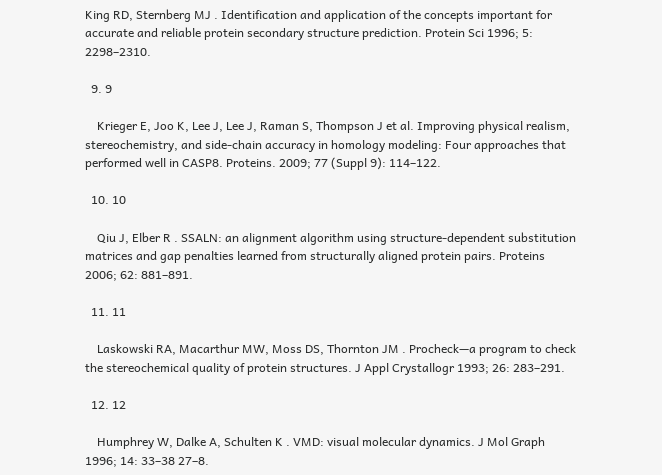King RD, Sternberg MJ . Identification and application of the concepts important for accurate and reliable protein secondary structure prediction. Protein Sci 1996; 5: 2298–2310.

  9. 9

    Krieger E, Joo K, Lee J, Lee J, Raman S, Thompson J et al. Improving physical realism, stereochemistry, and side-chain accuracy in homology modeling: Four approaches that performed well in CASP8. Proteins. 2009; 77 (Suppl 9): 114–122.

  10. 10

    Qiu J, Elber R . SSALN: an alignment algorithm using structure-dependent substitution matrices and gap penalties learned from structurally aligned protein pairs. Proteins 2006; 62: 881–891.

  11. 11

    Laskowski RA, Macarthur MW, Moss DS, Thornton JM . Procheck—a program to check the stereochemical quality of protein structures. J Appl Crystallogr 1993; 26: 283–291.

  12. 12

    Humphrey W, Dalke A, Schulten K . VMD: visual molecular dynamics. J Mol Graph 1996; 14: 33–38 27–8.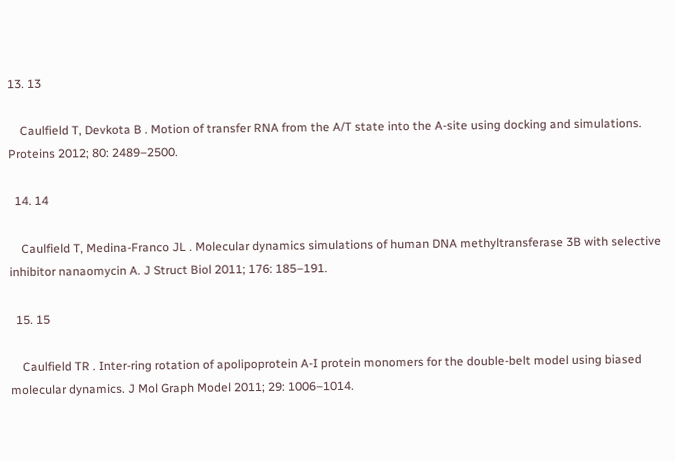13. 13

    Caulfield T, Devkota B . Motion of transfer RNA from the A/T state into the A-site using docking and simulations. Proteins 2012; 80: 2489–2500.

  14. 14

    Caulfield T, Medina-Franco JL . Molecular dynamics simulations of human DNA methyltransferase 3B with selective inhibitor nanaomycin A. J Struct Biol 2011; 176: 185–191.

  15. 15

    Caulfield TR . Inter-ring rotation of apolipoprotein A-I protein monomers for the double-belt model using biased molecular dynamics. J Mol Graph Model 2011; 29: 1006–1014.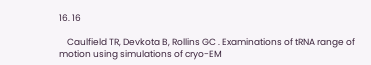16. 16

    Caulfield TR, Devkota B, Rollins GC . Examinations of tRNA range of motion using simulations of cryo-EM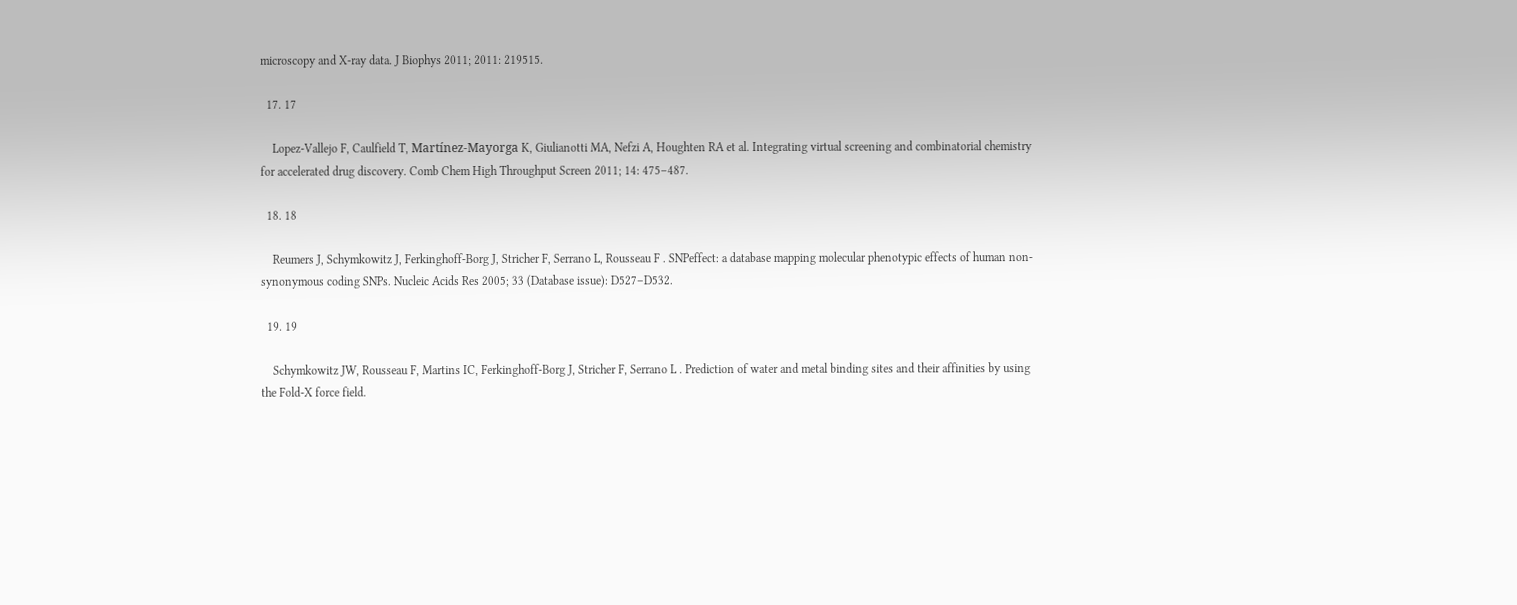microscopy and X-ray data. J Biophys 2011; 2011: 219515.

  17. 17

    Lopez-Vallejo F, Caulfield T, Martínez-Mayorga K, Giulianotti MA, Nefzi A, Houghten RA et al. Integrating virtual screening and combinatorial chemistry for accelerated drug discovery. Comb Chem High Throughput Screen 2011; 14: 475–487.

  18. 18

    Reumers J, Schymkowitz J, Ferkinghoff-Borg J, Stricher F, Serrano L, Rousseau F . SNPeffect: a database mapping molecular phenotypic effects of human non-synonymous coding SNPs. Nucleic Acids Res 2005; 33 (Database issue): D527–D532.

  19. 19

    Schymkowitz JW, Rousseau F, Martins IC, Ferkinghoff-Borg J, Stricher F, Serrano L . Prediction of water and metal binding sites and their affinities by using the Fold-X force field.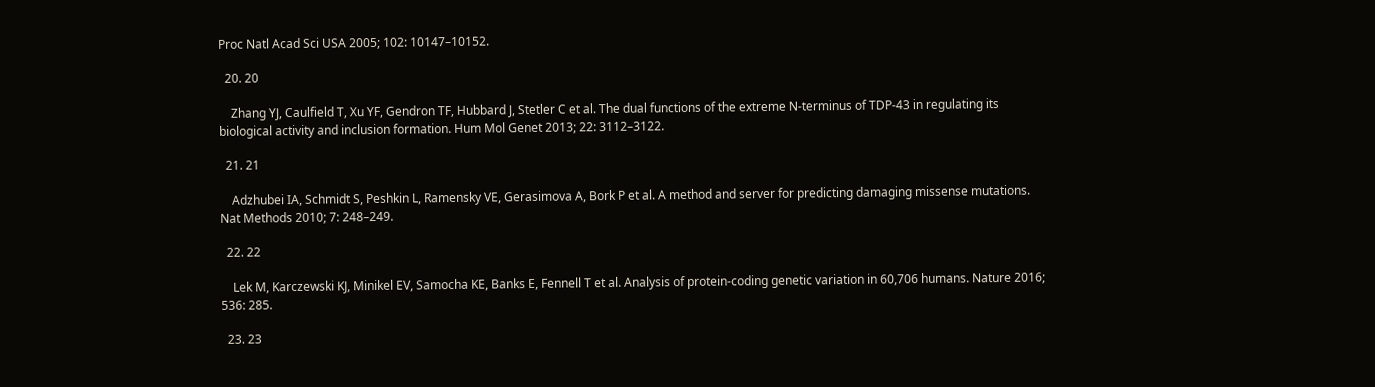Proc Natl Acad Sci USA 2005; 102: 10147–10152.

  20. 20

    Zhang YJ, Caulfield T, Xu YF, Gendron TF, Hubbard J, Stetler C et al. The dual functions of the extreme N-terminus of TDP-43 in regulating its biological activity and inclusion formation. Hum Mol Genet 2013; 22: 3112–3122.

  21. 21

    Adzhubei IA, Schmidt S, Peshkin L, Ramensky VE, Gerasimova A, Bork P et al. A method and server for predicting damaging missense mutations. Nat Methods 2010; 7: 248–249.

  22. 22

    Lek M, Karczewski KJ, Minikel EV, Samocha KE, Banks E, Fennell T et al. Analysis of protein-coding genetic variation in 60,706 humans. Nature 2016; 536: 285.

  23. 23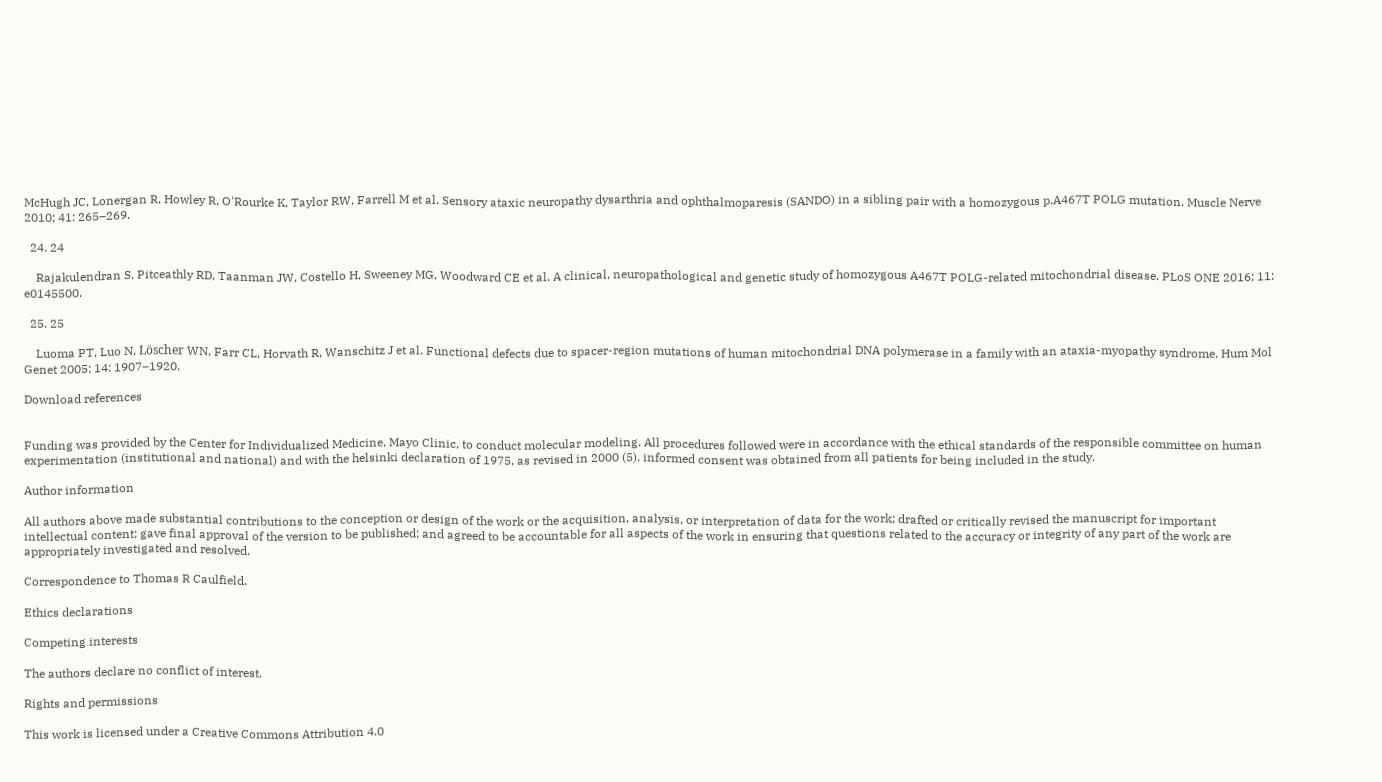McHugh JC, Lonergan R, Howley R, O'Rourke K, Taylor RW, Farrell M et al. Sensory ataxic neuropathy dysarthria and ophthalmoparesis (SANDO) in a sibling pair with a homozygous p.A467T POLG mutation. Muscle Nerve 2010; 41: 265–269.

  24. 24

    Rajakulendran S, Pitceathly RD, Taanman JW, Costello H, Sweeney MG, Woodward CE et al. A clinical, neuropathological and genetic study of homozygous A467T POLG-related mitochondrial disease. PLoS ONE 2016; 11: e0145500.

  25. 25

    Luoma PT, Luo N, Löscher WN, Farr CL, Horvath R, Wanschitz J et al. Functional defects due to spacer-region mutations of human mitochondrial DNA polymerase in a family with an ataxia-myopathy syndrome. Hum Mol Genet 2005; 14: 1907–1920.

Download references


Funding was provided by the Center for Individualized Medicine, Mayo Clinic, to conduct molecular modeling. All procedures followed were in accordance with the ethical standards of the responsible committee on human experimentation (institutional and national) and with the helsinki declaration of 1975, as revised in 2000 (5). informed consent was obtained from all patients for being included in the study.

Author information

All authors above made substantial contributions to the conception or design of the work or the acquisition, analysis, or interpretation of data for the work; drafted or critically revised the manuscript for important intellectual content; gave final approval of the version to be published; and agreed to be accountable for all aspects of the work in ensuring that questions related to the accuracy or integrity of any part of the work are appropriately investigated and resolved.

Correspondence to Thomas R Caulfield.

Ethics declarations

Competing interests

The authors declare no conflict of interest.

Rights and permissions

This work is licensed under a Creative Commons Attribution 4.0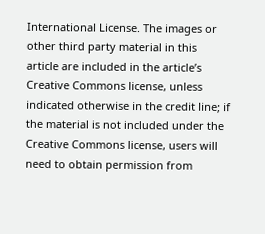International License. The images or other third party material in this article are included in the article’s Creative Commons license, unless indicated otherwise in the credit line; if the material is not included under the Creative Commons license, users will need to obtain permission from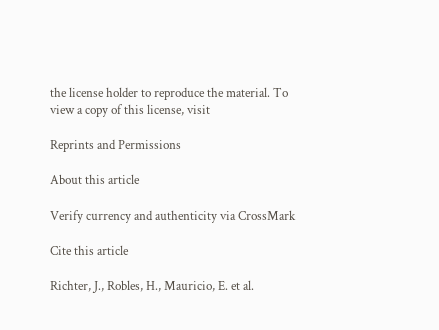the license holder to reproduce the material. To view a copy of this license, visit

Reprints and Permissions

About this article

Verify currency and authenticity via CrossMark

Cite this article

Richter, J., Robles, H., Mauricio, E. et al.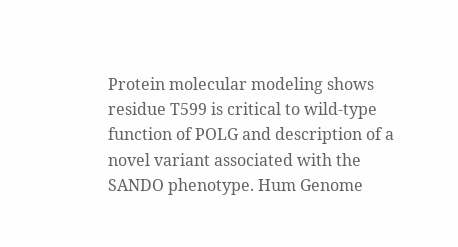Protein molecular modeling shows residue T599 is critical to wild-type function of POLG and description of a novel variant associated with the SANDO phenotype. Hum Genome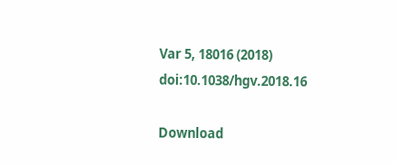Var 5, 18016 (2018) doi:10.1038/hgv.2018.16

Download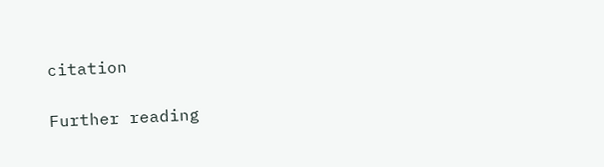citation

Further reading